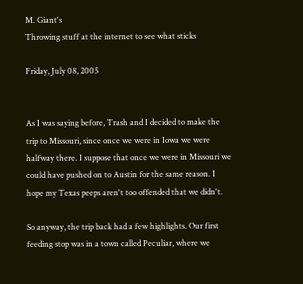M. Giant's
Throwing stuff at the internet to see what sticks

Friday, July 08, 2005


As I was saying before, Trash and I decided to make the trip to Missouri, since once we were in Iowa we were halfway there. I suppose that once we were in Missouri we could have pushed on to Austin for the same reason. I hope my Texas peeps aren't too offended that we didn't.

So anyway, the trip back had a few highlights. Our first feeding stop was in a town called Peculiar, where we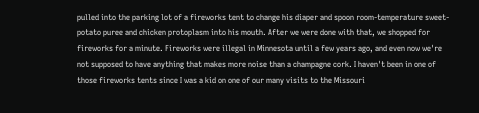pulled into the parking lot of a fireworks tent to change his diaper and spoon room-temperature sweet-potato puree and chicken protoplasm into his mouth. After we were done with that, we shopped for fireworks for a minute. Fireworks were illegal in Minnesota until a few years ago, and even now we're not supposed to have anything that makes more noise than a champagne cork. I haven't been in one of those fireworks tents since I was a kid on one of our many visits to the Missouri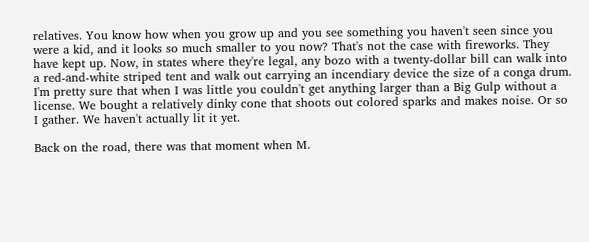relatives. You know how when you grow up and you see something you haven't seen since you were a kid, and it looks so much smaller to you now? That's not the case with fireworks. They have kept up. Now, in states where they're legal, any bozo with a twenty-dollar bill can walk into a red-and-white striped tent and walk out carrying an incendiary device the size of a conga drum. I'm pretty sure that when I was little you couldn't get anything larger than a Big Gulp without a license. We bought a relatively dinky cone that shoots out colored sparks and makes noise. Or so I gather. We haven't actually lit it yet.

Back on the road, there was that moment when M.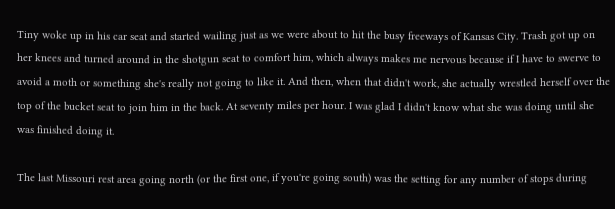Tiny woke up in his car seat and started wailing just as we were about to hit the busy freeways of Kansas City. Trash got up on her knees and turned around in the shotgun seat to comfort him, which always makes me nervous because if I have to swerve to avoid a moth or something she's really not going to like it. And then, when that didn't work, she actually wrestled herself over the top of the bucket seat to join him in the back. At seventy miles per hour. I was glad I didn't know what she was doing until she was finished doing it.

The last Missouri rest area going north (or the first one, if you're going south) was the setting for any number of stops during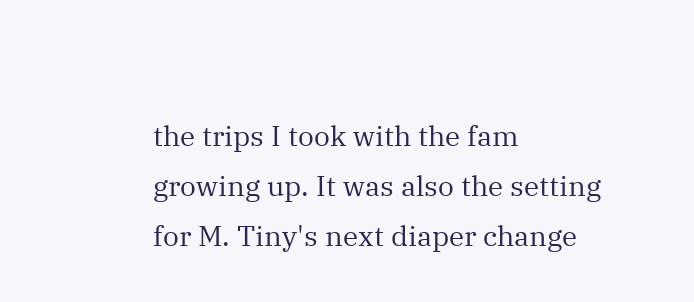the trips I took with the fam growing up. It was also the setting for M. Tiny's next diaper change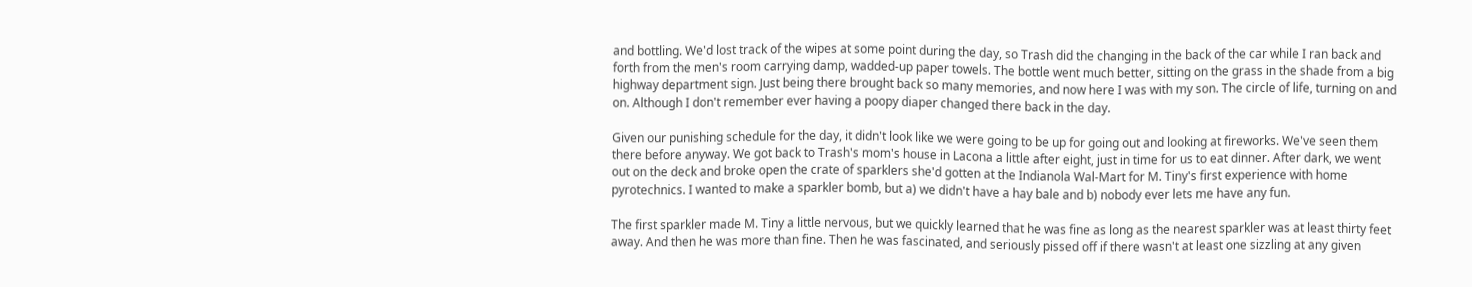and bottling. We'd lost track of the wipes at some point during the day, so Trash did the changing in the back of the car while I ran back and forth from the men's room carrying damp, wadded-up paper towels. The bottle went much better, sitting on the grass in the shade from a big highway department sign. Just being there brought back so many memories, and now here I was with my son. The circle of life, turning on and on. Although I don't remember ever having a poopy diaper changed there back in the day.

Given our punishing schedule for the day, it didn't look like we were going to be up for going out and looking at fireworks. We've seen them there before anyway. We got back to Trash's mom's house in Lacona a little after eight, just in time for us to eat dinner. After dark, we went out on the deck and broke open the crate of sparklers she'd gotten at the Indianola Wal-Mart for M. Tiny's first experience with home pyrotechnics. I wanted to make a sparkler bomb, but a) we didn't have a hay bale and b) nobody ever lets me have any fun.

The first sparkler made M. Tiny a little nervous, but we quickly learned that he was fine as long as the nearest sparkler was at least thirty feet away. And then he was more than fine. Then he was fascinated, and seriously pissed off if there wasn't at least one sizzling at any given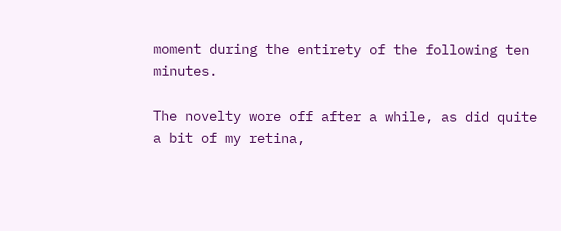moment during the entirety of the following ten minutes.

The novelty wore off after a while, as did quite a bit of my retina,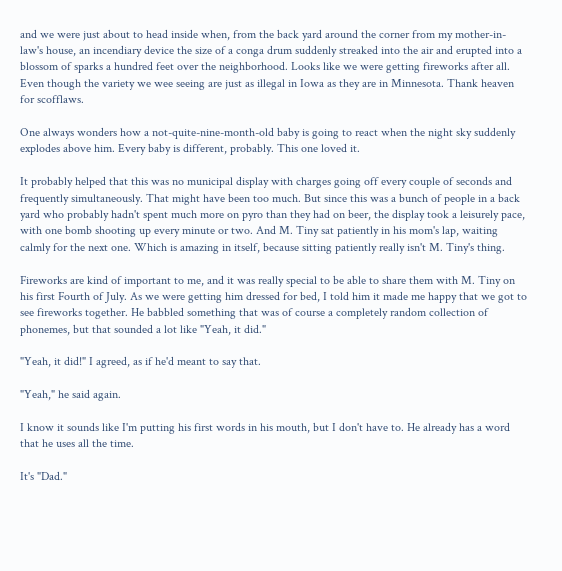and we were just about to head inside when, from the back yard around the corner from my mother-in-law's house, an incendiary device the size of a conga drum suddenly streaked into the air and erupted into a blossom of sparks a hundred feet over the neighborhood. Looks like we were getting fireworks after all. Even though the variety we wee seeing are just as illegal in Iowa as they are in Minnesota. Thank heaven for scofflaws.

One always wonders how a not-quite-nine-month-old baby is going to react when the night sky suddenly explodes above him. Every baby is different, probably. This one loved it.

It probably helped that this was no municipal display with charges going off every couple of seconds and frequently simultaneously. That might have been too much. But since this was a bunch of people in a back yard who probably hadn't spent much more on pyro than they had on beer, the display took a leisurely pace, with one bomb shooting up every minute or two. And M. Tiny sat patiently in his mom's lap, waiting calmly for the next one. Which is amazing in itself, because sitting patiently really isn't M. Tiny's thing.

Fireworks are kind of important to me, and it was really special to be able to share them with M. Tiny on his first Fourth of July. As we were getting him dressed for bed, I told him it made me happy that we got to see fireworks together. He babbled something that was of course a completely random collection of phonemes, but that sounded a lot like "Yeah, it did."

"Yeah, it did!" I agreed, as if he'd meant to say that.

"Yeah," he said again.

I know it sounds like I'm putting his first words in his mouth, but I don't have to. He already has a word that he uses all the time.

It's "Dad."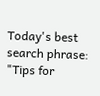Today's best search phrase: "Tips for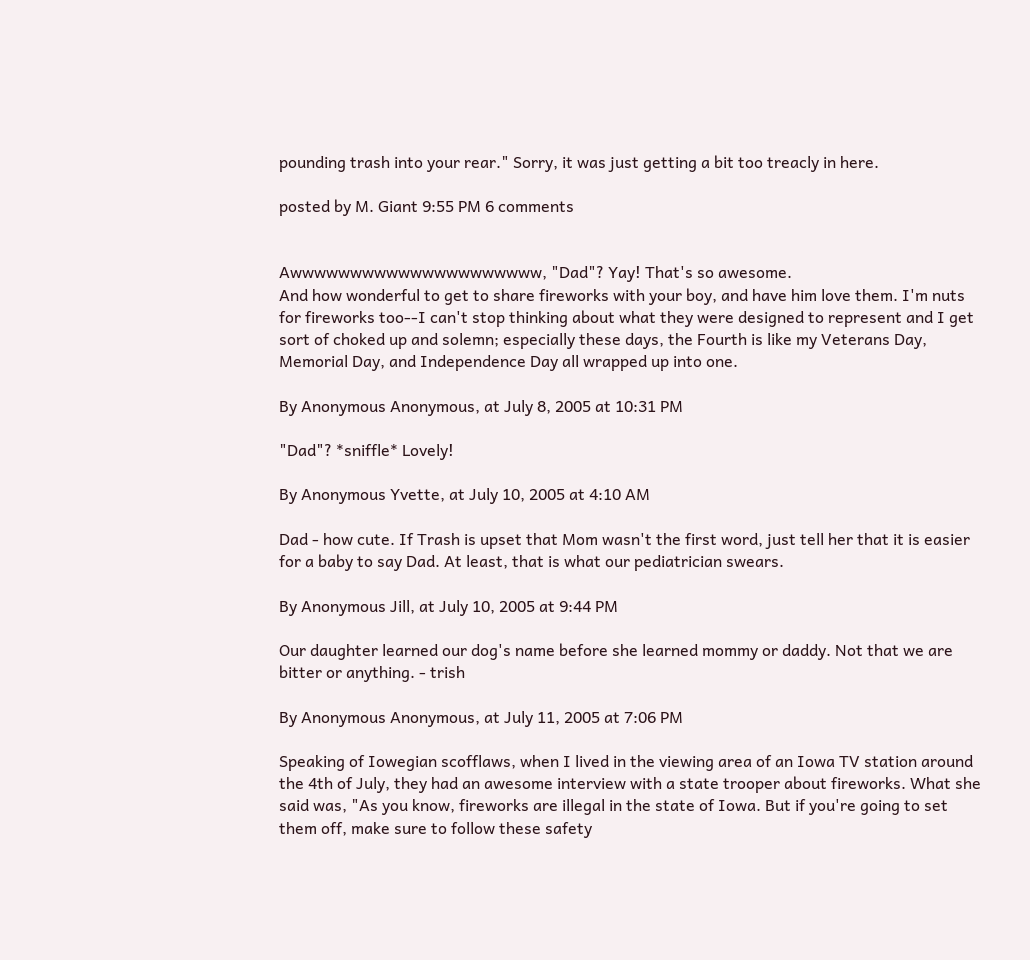pounding trash into your rear." Sorry, it was just getting a bit too treacly in here.

posted by M. Giant 9:55 PM 6 comments


Awwwwwwwwwwwwwwwwwwwww, "Dad"? Yay! That's so awesome.
And how wonderful to get to share fireworks with your boy, and have him love them. I'm nuts for fireworks too--I can't stop thinking about what they were designed to represent and I get sort of choked up and solemn; especially these days, the Fourth is like my Veterans Day, Memorial Day, and Independence Day all wrapped up into one.

By Anonymous Anonymous, at July 8, 2005 at 10:31 PM

"Dad"? *sniffle* Lovely!

By Anonymous Yvette, at July 10, 2005 at 4:10 AM

Dad - how cute. If Trash is upset that Mom wasn't the first word, just tell her that it is easier for a baby to say Dad. At least, that is what our pediatrician swears.

By Anonymous Jill, at July 10, 2005 at 9:44 PM

Our daughter learned our dog's name before she learned mommy or daddy. Not that we are bitter or anything. - trish

By Anonymous Anonymous, at July 11, 2005 at 7:06 PM

Speaking of Iowegian scofflaws, when I lived in the viewing area of an Iowa TV station around the 4th of July, they had an awesome interview with a state trooper about fireworks. What she said was, "As you know, fireworks are illegal in the state of Iowa. But if you're going to set them off, make sure to follow these safety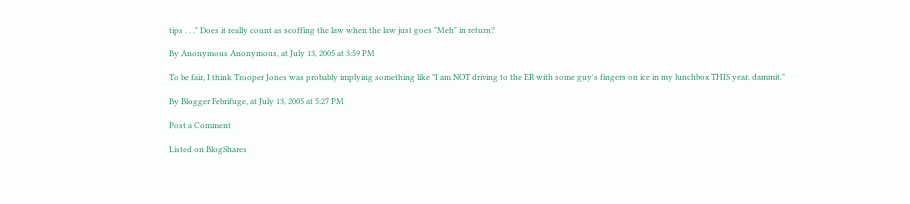tips . . ." Does it really count as scoffing the law when the law just goes "Meh" in return?

By Anonymous Anonymous, at July 13, 2005 at 3:59 PM

To be fair, I think Trooper Jones was probably implying something like "I am NOT driving to the ER with some guy's fingers on ice in my lunchbox THIS year, dammit."

By Blogger Febrifuge, at July 13, 2005 at 5:27 PM

Post a Comment

Listed on BlogShares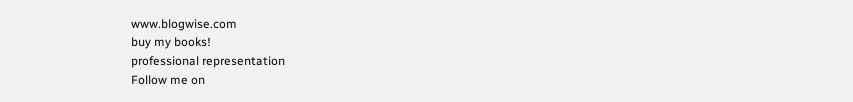www.blogwise.com
buy my books!
professional representation
Follow me on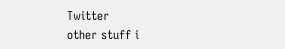Twitter
other stuff i